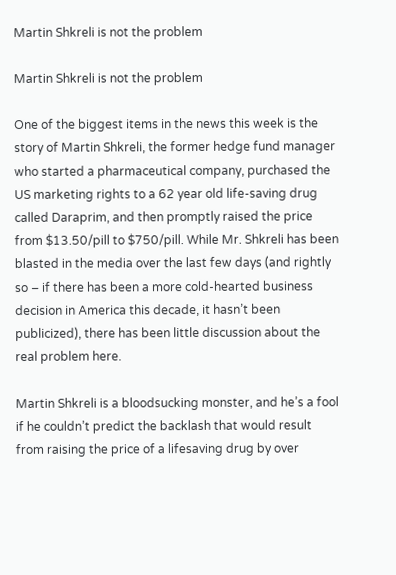Martin Shkreli is not the problem

Martin Shkreli is not the problem

One of the biggest items in the news this week is the story of Martin Shkreli, the former hedge fund manager who started a pharmaceutical company, purchased the US marketing rights to a 62 year old life-saving drug called Daraprim, and then promptly raised the price from $13.50/pill to $750/pill. While Mr. Shkreli has been blasted in the media over the last few days (and rightly so – if there has been a more cold-hearted business decision in America this decade, it hasn’t been publicized), there has been little discussion about the real problem here.

Martin Shkreli is a bloodsucking monster, and he’s a fool if he couldn’t predict the backlash that would result from raising the price of a lifesaving drug by over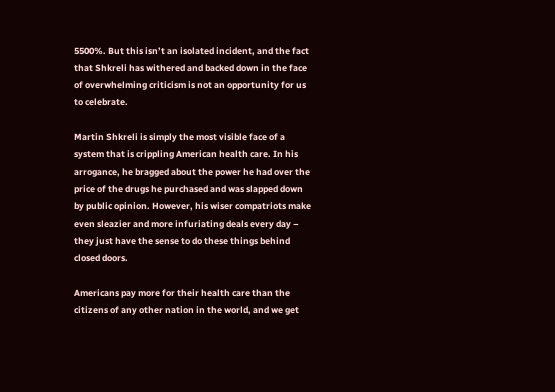5500%. But this isn’t an isolated incident, and the fact that Shkreli has withered and backed down in the face of overwhelming criticism is not an opportunity for us to celebrate.

Martin Shkreli is simply the most visible face of a system that is crippling American health care. In his arrogance, he bragged about the power he had over the price of the drugs he purchased and was slapped down by public opinion. However, his wiser compatriots make even sleazier and more infuriating deals every day – they just have the sense to do these things behind closed doors.

Americans pay more for their health care than the citizens of any other nation in the world, and we get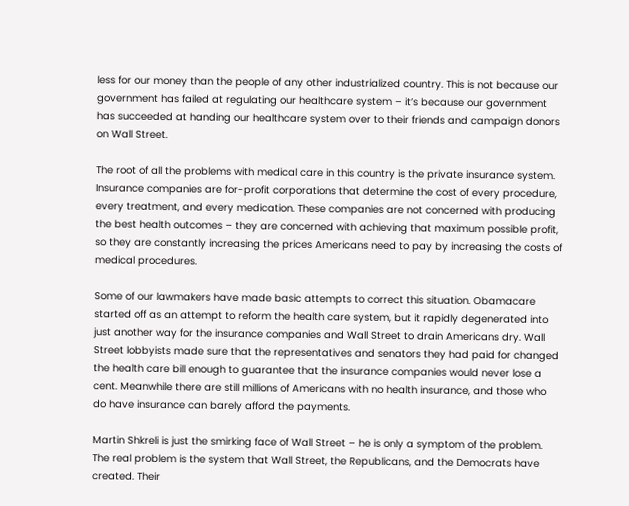less for our money than the people of any other industrialized country. This is not because our government has failed at regulating our healthcare system – it’s because our government has succeeded at handing our healthcare system over to their friends and campaign donors on Wall Street.

The root of all the problems with medical care in this country is the private insurance system. Insurance companies are for-profit corporations that determine the cost of every procedure, every treatment, and every medication. These companies are not concerned with producing the best health outcomes – they are concerned with achieving that maximum possible profit, so they are constantly increasing the prices Americans need to pay by increasing the costs of medical procedures.

Some of our lawmakers have made basic attempts to correct this situation. Obamacare started off as an attempt to reform the health care system, but it rapidly degenerated into just another way for the insurance companies and Wall Street to drain Americans dry. Wall Street lobbyists made sure that the representatives and senators they had paid for changed the health care bill enough to guarantee that the insurance companies would never lose a cent. Meanwhile there are still millions of Americans with no health insurance, and those who do have insurance can barely afford the payments.

Martin Shkreli is just the smirking face of Wall Street – he is only a symptom of the problem. The real problem is the system that Wall Street, the Republicans, and the Democrats have created. Their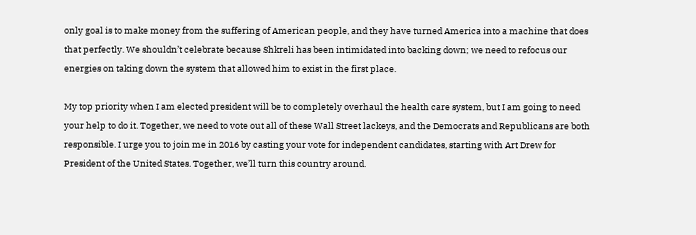only goal is to make money from the suffering of American people, and they have turned America into a machine that does that perfectly. We shouldn’t celebrate because Shkreli has been intimidated into backing down; we need to refocus our energies on taking down the system that allowed him to exist in the first place.

My top priority when I am elected president will be to completely overhaul the health care system, but I am going to need your help to do it. Together, we need to vote out all of these Wall Street lackeys, and the Democrats and Republicans are both responsible. I urge you to join me in 2016 by casting your vote for independent candidates, starting with Art Drew for President of the United States. Together, we’ll turn this country around.